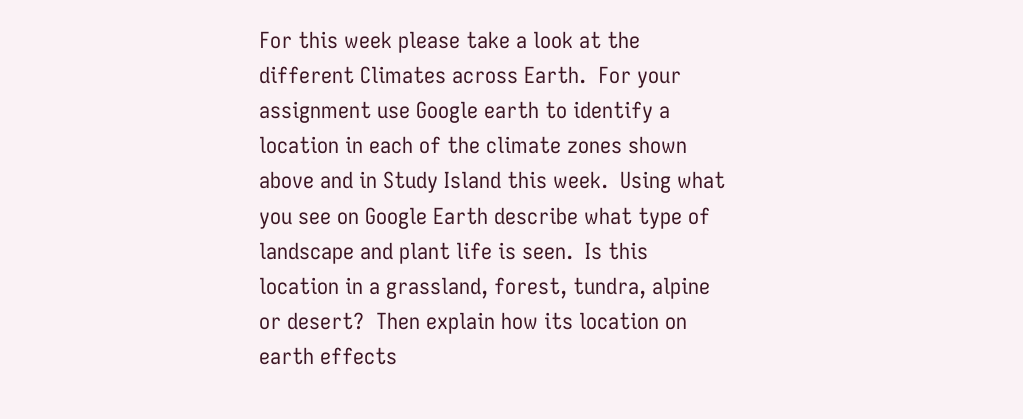For this week please take a look at the different Climates across Earth.  For your assignment use Google earth to identify a location in each of the climate zones shown above and in Study Island this week.  Using what you see on Google Earth describe what type of landscape and plant life is seen.  Is this location in a grassland, forest, tundra, alpine or desert?  Then explain how its location on earth effects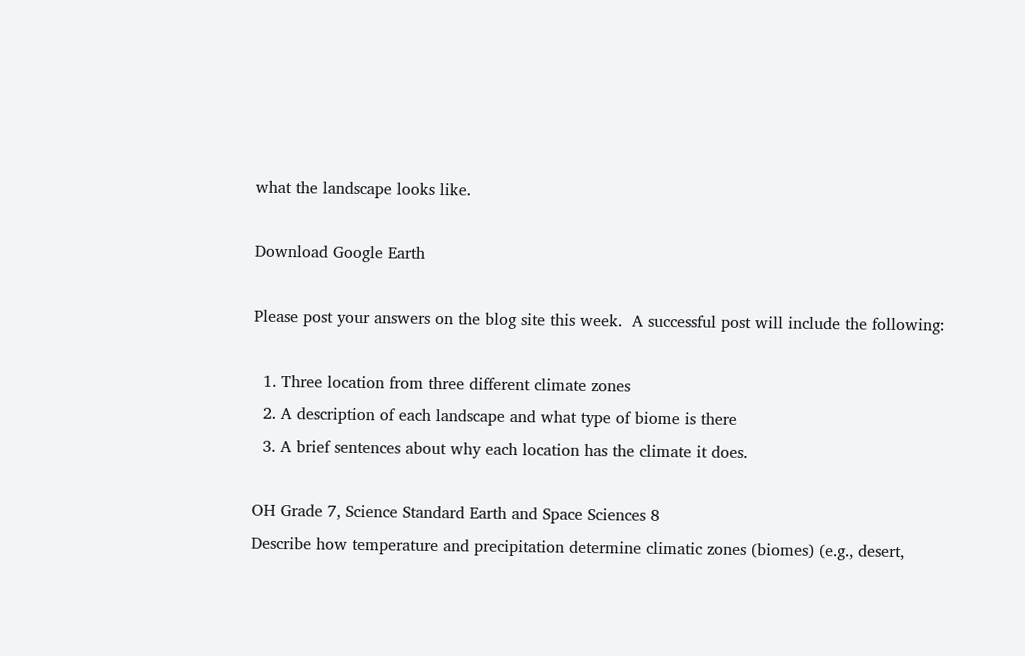what the landscape looks like.

Download Google Earth

Please post your answers on the blog site this week.  A successful post will include the following:

  1. Three location from three different climate zones
  2. A description of each landscape and what type of biome is there
  3. A brief sentences about why each location has the climate it does.

OH Grade 7, Science Standard Earth and Space Sciences 8
Describe how temperature and precipitation determine climatic zones (biomes) (e.g., desert,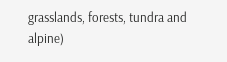grasslands, forests, tundra and alpine)